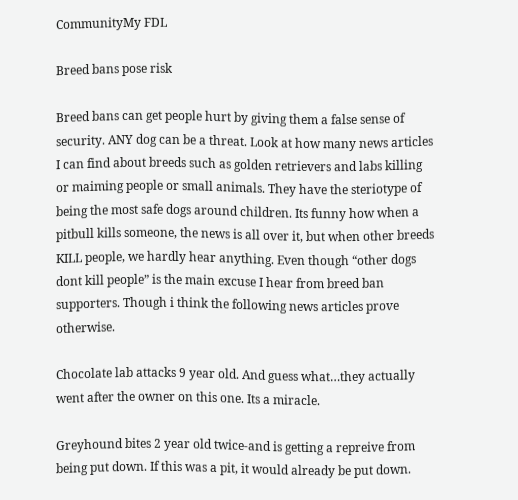CommunityMy FDL

Breed bans pose risk

Breed bans can get people hurt by giving them a false sense of security. ANY dog can be a threat. Look at how many news articles I can find about breeds such as golden retrievers and labs killing or maiming people or small animals. They have the steriotype of being the most safe dogs around children. Its funny how when a pitbull kills someone, the news is all over it, but when other breeds KILL people, we hardly hear anything. Even though “other dogs dont kill people” is the main excuse I hear from breed ban supporters. Though i think the following news articles prove otherwise.

Chocolate lab attacks 9 year old. And guess what…they actually went after the owner on this one. Its a miracle.

Greyhound bites 2 year old twice-and is getting a repreive from being put down. If this was a pit, it would already be put down.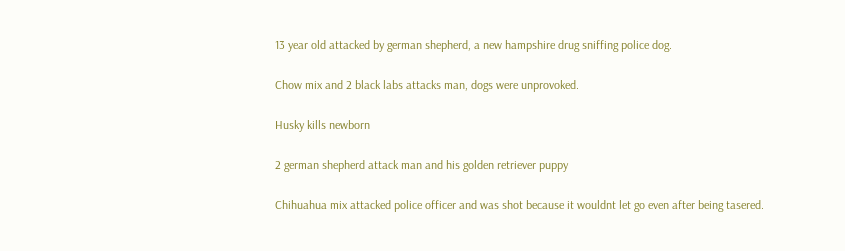13 year old attacked by german shepherd, a new hampshire drug sniffing police dog.

Chow mix and 2 black labs attacks man, dogs were unprovoked.

Husky kills newborn

2 german shepherd attack man and his golden retriever puppy

Chihuahua mix attacked police officer and was shot because it wouldnt let go even after being tasered.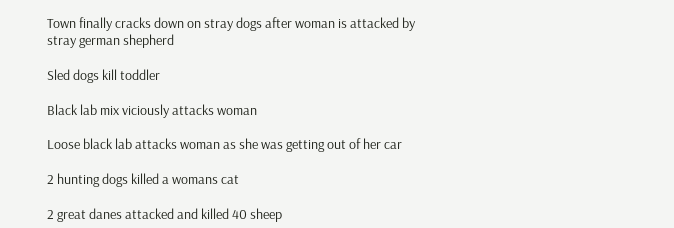Town finally cracks down on stray dogs after woman is attacked by stray german shepherd

Sled dogs kill toddler

Black lab mix viciously attacks woman

Loose black lab attacks woman as she was getting out of her car

2 hunting dogs killed a womans cat

2 great danes attacked and killed 40 sheep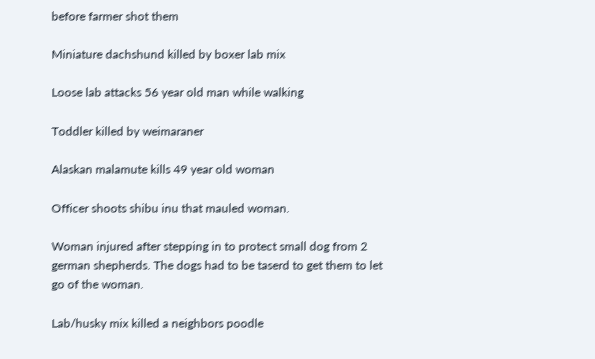before farmer shot them

Miniature dachshund killed by boxer lab mix

Loose lab attacks 56 year old man while walking

Toddler killed by weimaraner

Alaskan malamute kills 49 year old woman

Officer shoots shibu inu that mauled woman.

Woman injured after stepping in to protect small dog from 2 german shepherds. The dogs had to be taserd to get them to let go of the woman.

Lab/husky mix killed a neighbors poodle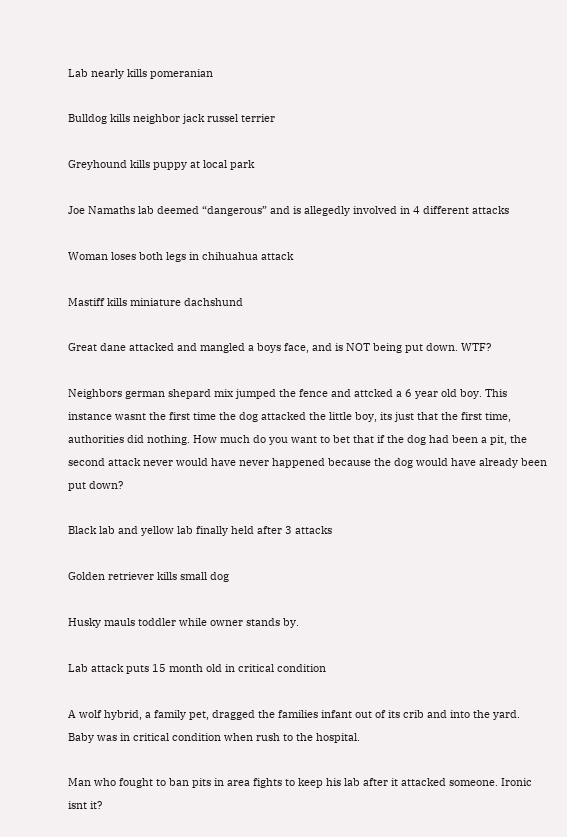Lab nearly kills pomeranian

Bulldog kills neighbor jack russel terrier

Greyhound kills puppy at local park

Joe Namaths lab deemed “dangerous” and is allegedly involved in 4 different attacks

Woman loses both legs in chihuahua attack

Mastiff kills miniature dachshund

Great dane attacked and mangled a boys face, and is NOT being put down. WTF?

Neighbors german shepard mix jumped the fence and attcked a 6 year old boy. This instance wasnt the first time the dog attacked the little boy, its just that the first time, authorities did nothing. How much do you want to bet that if the dog had been a pit, the second attack never would have never happened because the dog would have already been put down?

Black lab and yellow lab finally held after 3 attacks

Golden retriever kills small dog

Husky mauls toddler while owner stands by.

Lab attack puts 15 month old in critical condition

A wolf hybrid, a family pet, dragged the families infant out of its crib and into the yard. Baby was in critical condition when rush to the hospital.

Man who fought to ban pits in area fights to keep his lab after it attacked someone. Ironic isnt it?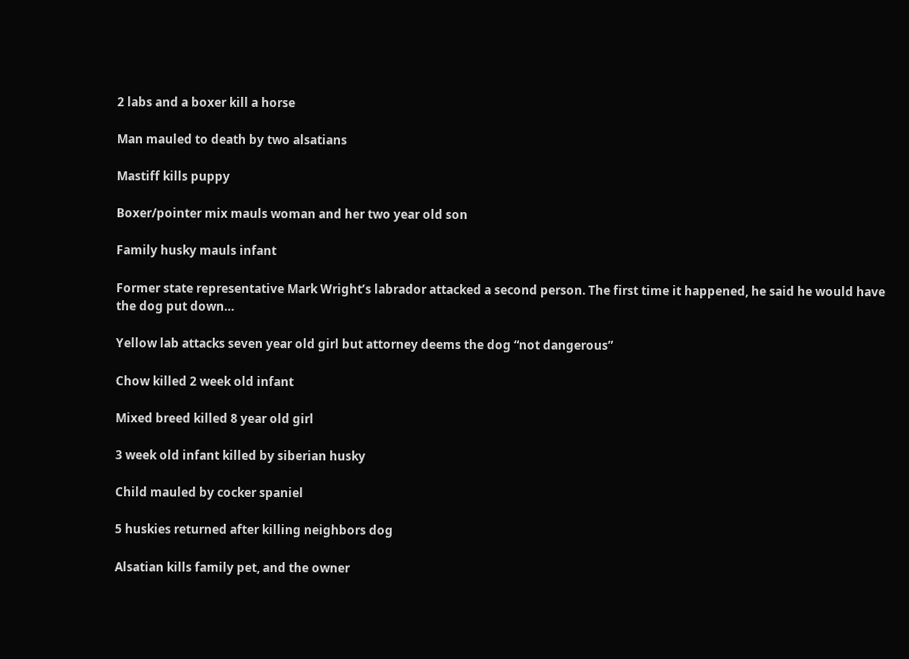2 labs and a boxer kill a horse

Man mauled to death by two alsatians

Mastiff kills puppy

Boxer/pointer mix mauls woman and her two year old son

Family husky mauls infant

Former state representative Mark Wright’s labrador attacked a second person. The first time it happened, he said he would have the dog put down…

Yellow lab attacks seven year old girl but attorney deems the dog “not dangerous”

Chow killed 2 week old infant

Mixed breed killed 8 year old girl

3 week old infant killed by siberian husky

Child mauled by cocker spaniel

5 huskies returned after killing neighbors dog

Alsatian kills family pet, and the owner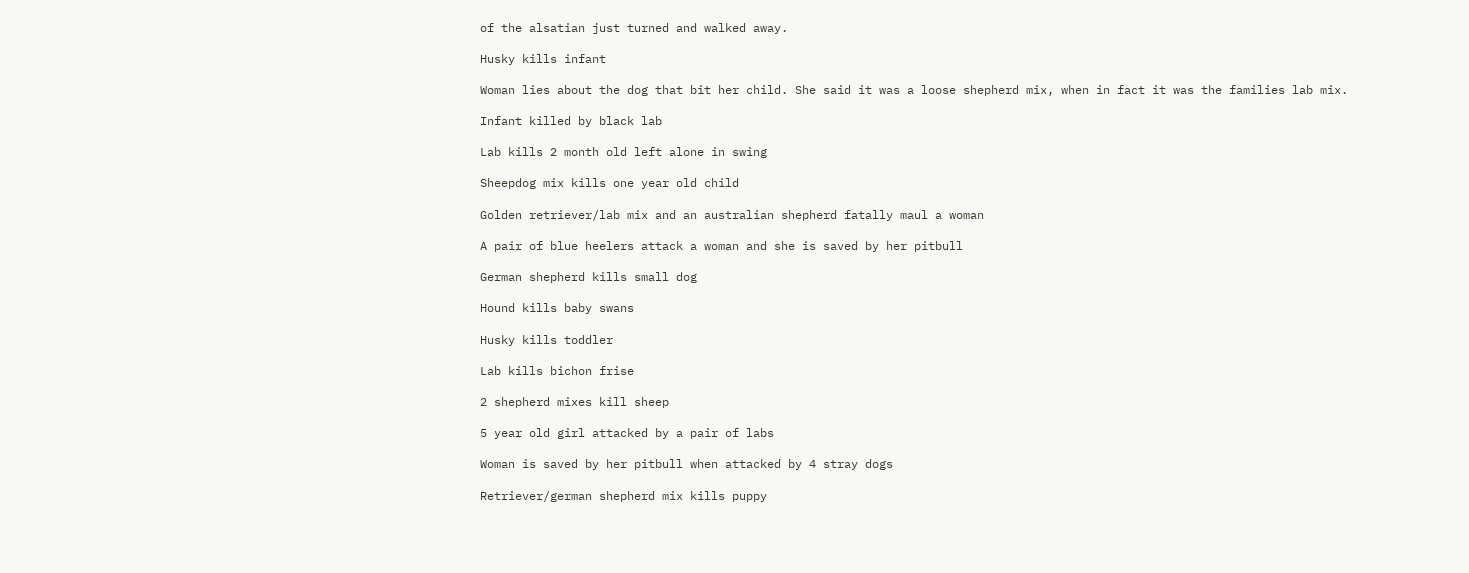of the alsatian just turned and walked away.

Husky kills infant

Woman lies about the dog that bit her child. She said it was a loose shepherd mix, when in fact it was the families lab mix.

Infant killed by black lab

Lab kills 2 month old left alone in swing

Sheepdog mix kills one year old child

Golden retriever/lab mix and an australian shepherd fatally maul a woman

A pair of blue heelers attack a woman and she is saved by her pitbull

German shepherd kills small dog

Hound kills baby swans

Husky kills toddler

Lab kills bichon frise

2 shepherd mixes kill sheep

5 year old girl attacked by a pair of labs

Woman is saved by her pitbull when attacked by 4 stray dogs

Retriever/german shepherd mix kills puppy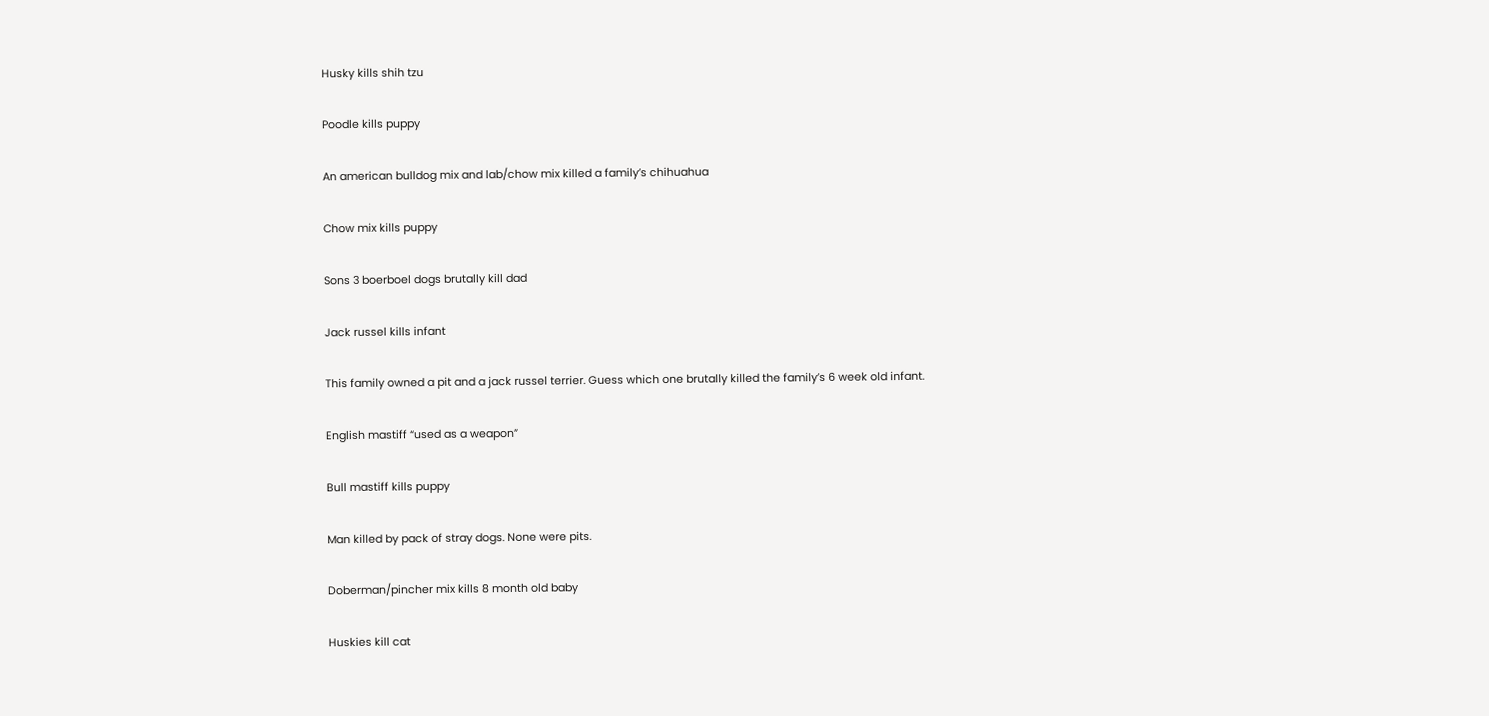Husky kills shih tzu

Poodle kills puppy

An american bulldog mix and lab/chow mix killed a family’s chihuahua

Chow mix kills puppy

Sons 3 boerboel dogs brutally kill dad

Jack russel kills infant

This family owned a pit and a jack russel terrier. Guess which one brutally killed the family’s 6 week old infant.

English mastiff “used as a weapon”

Bull mastiff kills puppy

Man killed by pack of stray dogs. None were pits.

Doberman/pincher mix kills 8 month old baby

Huskies kill cat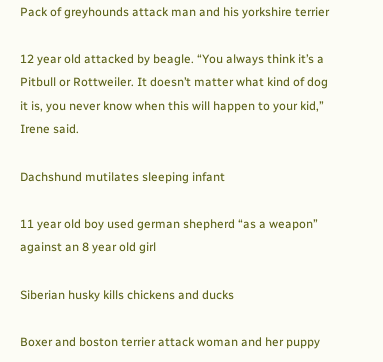Pack of greyhounds attack man and his yorkshire terrier

12 year old attacked by beagle. “You always think it’s a Pitbull or Rottweiler. It doesn’t matter what kind of dog it is, you never know when this will happen to your kid,” Irene said.

Dachshund mutilates sleeping infant

11 year old boy used german shepherd “as a weapon” against an 8 year old girl

Siberian husky kills chickens and ducks

Boxer and boston terrier attack woman and her puppy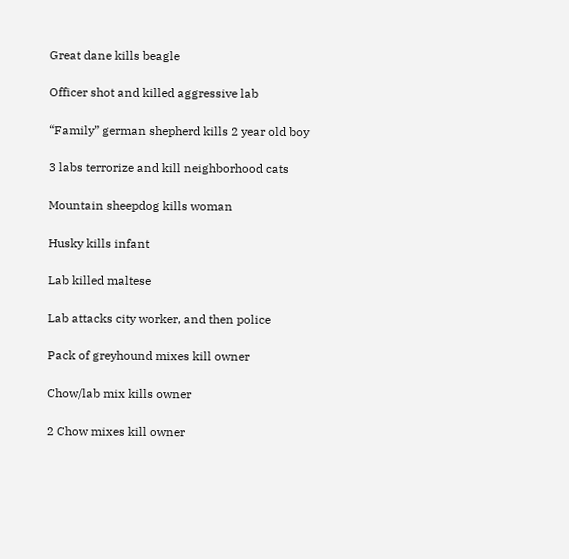Great dane kills beagle

Officer shot and killed aggressive lab

“Family” german shepherd kills 2 year old boy

3 labs terrorize and kill neighborhood cats

Mountain sheepdog kills woman

Husky kills infant

Lab killed maltese

Lab attacks city worker, and then police

Pack of greyhound mixes kill owner

Chow/lab mix kills owner

2 Chow mixes kill owner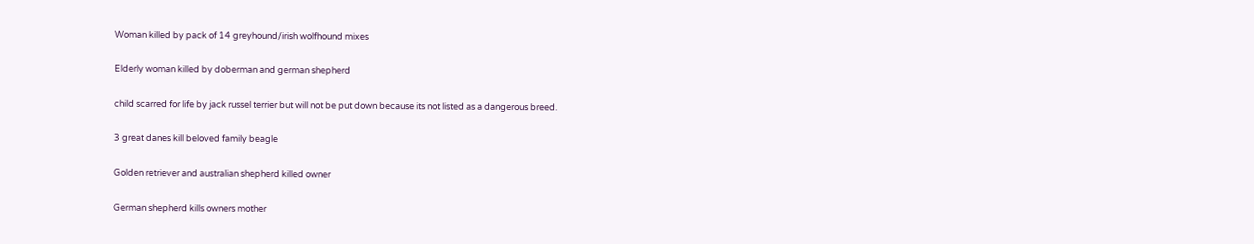Woman killed by pack of 14 greyhound/irish wolfhound mixes

Elderly woman killed by doberman and german shepherd

child scarred for life by jack russel terrier but will not be put down because its not listed as a dangerous breed.

3 great danes kill beloved family beagle

Golden retriever and australian shepherd killed owner

German shepherd kills owners mother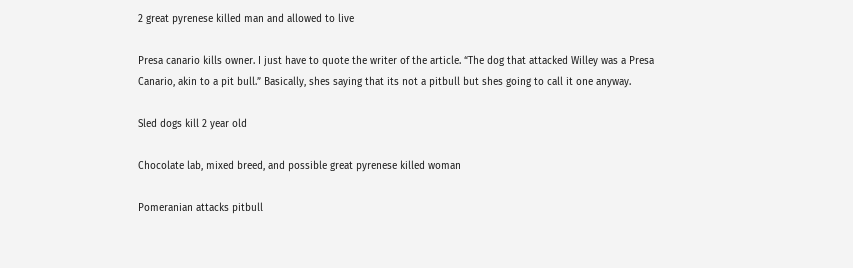2 great pyrenese killed man and allowed to live

Presa canario kills owner. I just have to quote the writer of the article. “The dog that attacked Willey was a Presa Canario, akin to a pit bull.” Basically, shes saying that its not a pitbull but shes going to call it one anyway.

Sled dogs kill 2 year old

Chocolate lab, mixed breed, and possible great pyrenese killed woman

Pomeranian attacks pitbull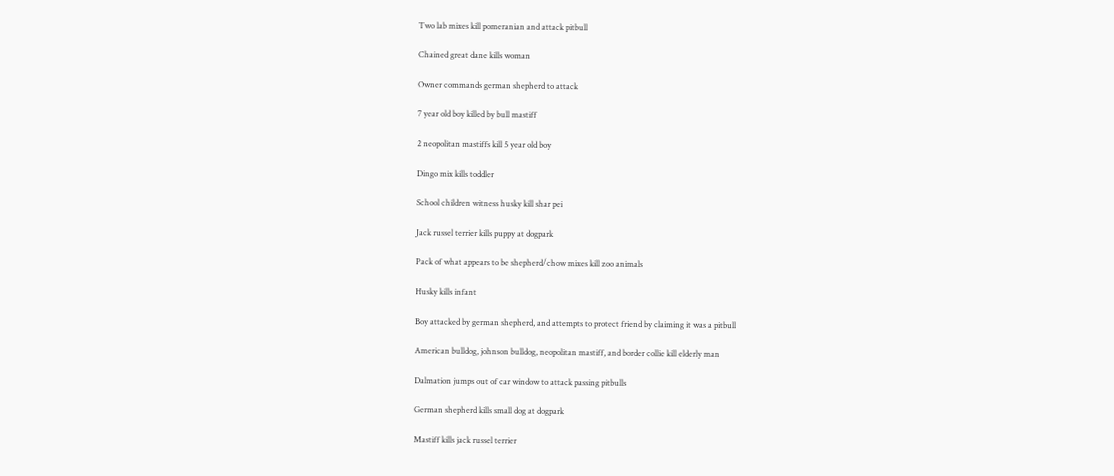Two lab mixes kill pomeranian and attack pitbull

Chained great dane kills woman

Owner commands german shepherd to attack

7 year old boy killed by bull mastiff

2 neopolitan mastiffs kill 5 year old boy

Dingo mix kills toddler

School children witness husky kill shar pei

Jack russel terrier kills puppy at dogpark

Pack of what appears to be shepherd/chow mixes kill zoo animals

Husky kills infant

Boy attacked by german shepherd, and attempts to protect friend by claiming it was a pitbull

American bulldog, johnson bulldog, neopolitan mastiff, and border collie kill elderly man

Dalmation jumps out of car window to attack passing pitbulls

German shepherd kills small dog at dogpark

Mastiff kills jack russel terrier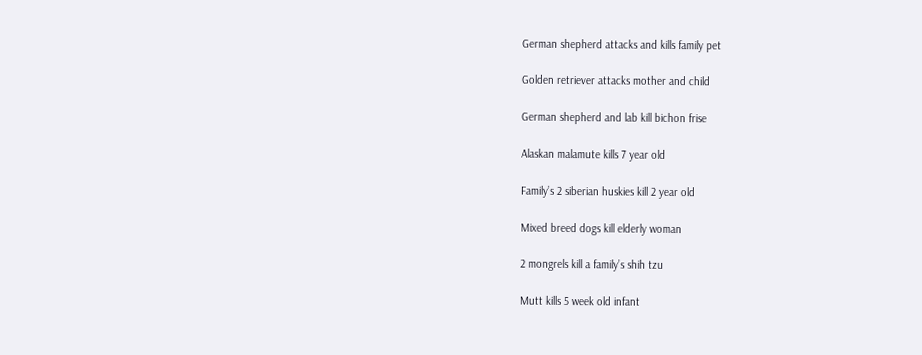German shepherd attacks and kills family pet

Golden retriever attacks mother and child

German shepherd and lab kill bichon frise

Alaskan malamute kills 7 year old

Family’s 2 siberian huskies kill 2 year old

Mixed breed dogs kill elderly woman

2 mongrels kill a family’s shih tzu

Mutt kills 5 week old infant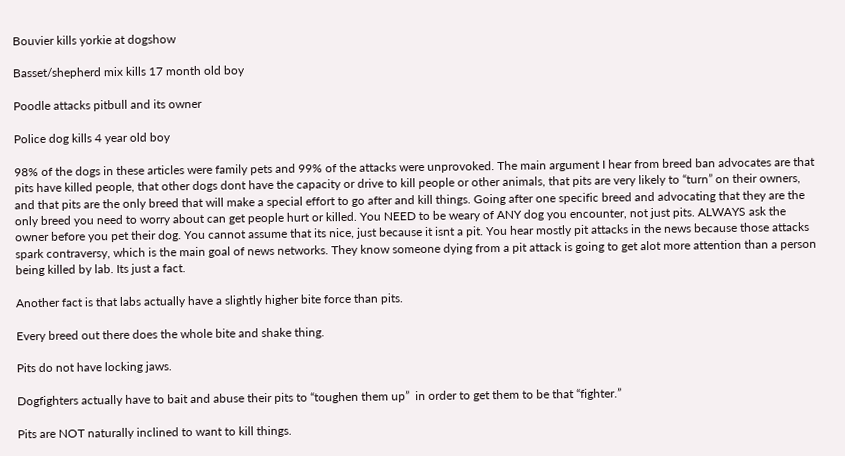Bouvier kills yorkie at dogshow

Basset/shepherd mix kills 17 month old boy

Poodle attacks pitbull and its owner

Police dog kills 4 year old boy

98% of the dogs in these articles were family pets and 99% of the attacks were unprovoked. The main argument I hear from breed ban advocates are that pits have killed people, that other dogs dont have the capacity or drive to kill people or other animals, that pits are very likely to “turn” on their owners, and that pits are the only breed that will make a special effort to go after and kill things. Going after one specific breed and advocating that they are the only breed you need to worry about can get people hurt or killed. You NEED to be weary of ANY dog you encounter, not just pits. ALWAYS ask the owner before you pet their dog. You cannot assume that its nice, just because it isnt a pit. You hear mostly pit attacks in the news because those attacks spark contraversy, which is the main goal of news networks. They know someone dying from a pit attack is going to get alot more attention than a person being killed by lab. Its just a fact.

Another fact is that labs actually have a slightly higher bite force than pits.

Every breed out there does the whole bite and shake thing.

Pits do not have locking jaws.

Dogfighters actually have to bait and abuse their pits to “toughen them up”  in order to get them to be that “fighter.”

Pits are NOT naturally inclined to want to kill things.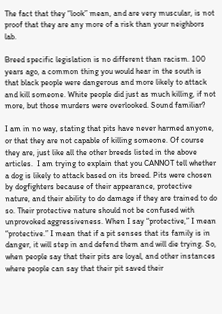The fact that they “look” mean, and are very muscular, is not proof that they are any more of a risk than your neighbors lab.

Breed specific legislation is no different than racism. 100 years ago, a common thing you would hear in the south is that black people were dangerous and more likely to attack and kill someone. White people did just as much killing, if not more, but those murders were overlooked. Sound familiar?

I am in no way, stating that pits have never harmed anyone, or that they are not capable of killing someone. Of course they are, just like all the other breeds listed in the above articles.  I am trying to explain that you CANNOT tell whether a dog is likely to attack based on its breed. Pits were chosen by dogfighters because of their appearance, protective nature, and their ability to do damage if they are trained to do so. Their protective nature should not be confused with unprovoked aggressiveness. When I say “protective,” I mean “protective.” I mean that if a pit senses that its family is in danger, it will step in and defend them and will die trying. So, when people say that their pits are loyal, and other instances where people can say that their pit saved their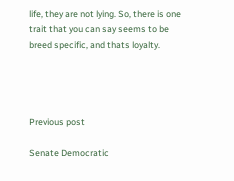life, they are not lying. So, there is one trait that you can say seems to be breed specific, and thats loyalty.




Previous post

Senate Democratic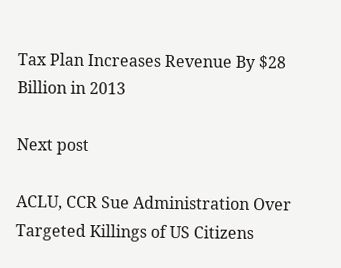Tax Plan Increases Revenue By $28 Billion in 2013

Next post

ACLU, CCR Sue Administration Over Targeted Killings of US Citizens